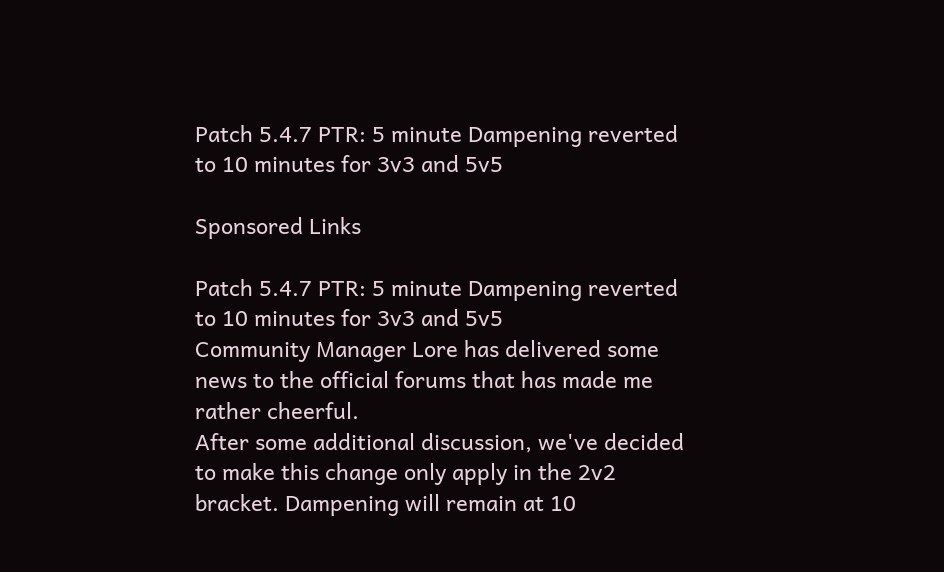Patch 5.4.7 PTR: 5 minute Dampening reverted to 10 minutes for 3v3 and 5v5

Sponsored Links

Patch 5.4.7 PTR: 5 minute Dampening reverted to 10 minutes for 3v3 and 5v5
Community Manager Lore has delivered some news to the official forums that has made me rather cheerful.
After some additional discussion, we've decided to make this change only apply in the 2v2 bracket. Dampening will remain at 10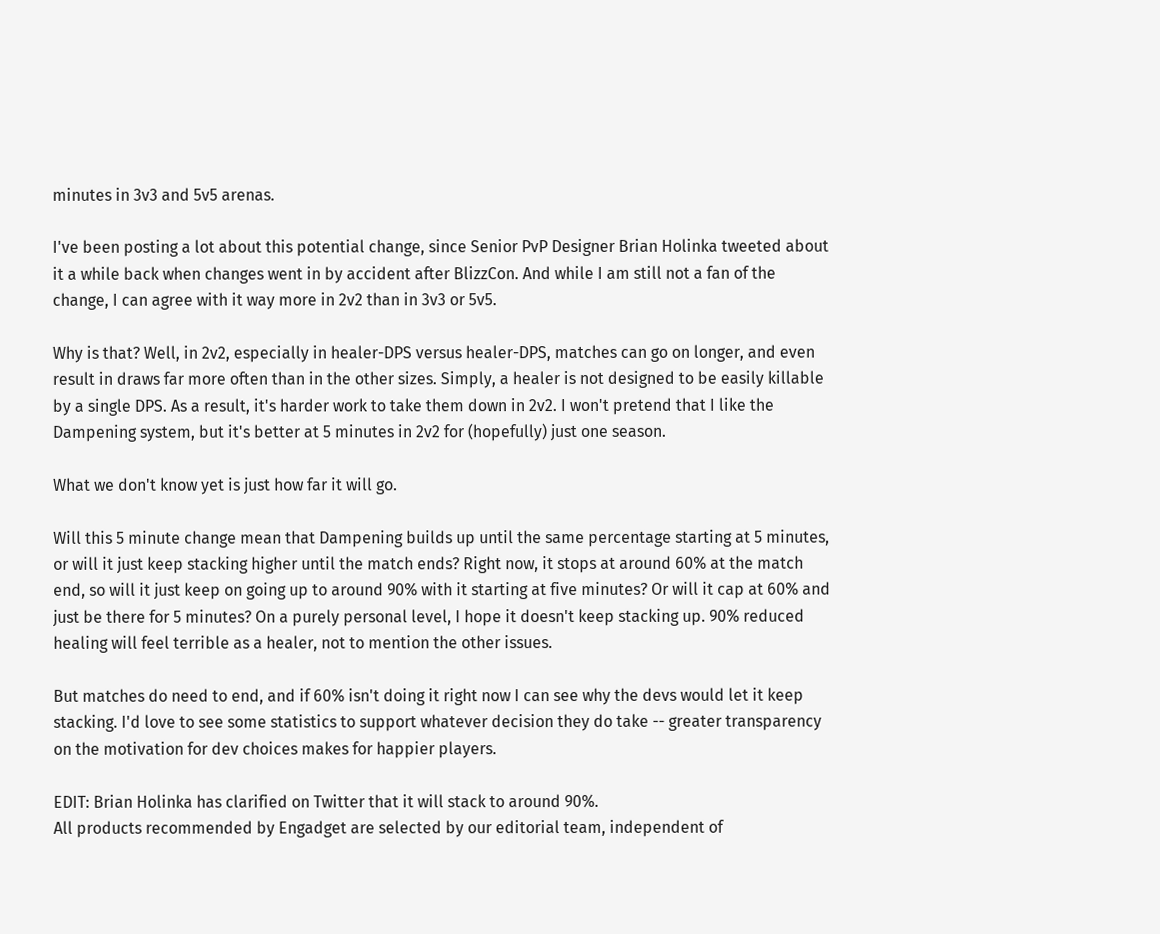minutes in 3v3 and 5v5 arenas.

I've been posting a lot about this potential change, since Senior PvP Designer Brian Holinka tweeted about it a while back when changes went in by accident after BlizzCon. And while I am still not a fan of the change, I can agree with it way more in 2v2 than in 3v3 or 5v5.

Why is that? Well, in 2v2, especially in healer-DPS versus healer-DPS, matches can go on longer, and even result in draws far more often than in the other sizes. Simply, a healer is not designed to be easily killable by a single DPS. As a result, it's harder work to take them down in 2v2. I won't pretend that I like the Dampening system, but it's better at 5 minutes in 2v2 for (hopefully) just one season.

What we don't know yet is just how far it will go.

Will this 5 minute change mean that Dampening builds up until the same percentage starting at 5 minutes, or will it just keep stacking higher until the match ends? Right now, it stops at around 60% at the match end, so will it just keep on going up to around 90% with it starting at five minutes? Or will it cap at 60% and just be there for 5 minutes? On a purely personal level, I hope it doesn't keep stacking up. 90% reduced healing will feel terrible as a healer, not to mention the other issues.

But matches do need to end, and if 60% isn't doing it right now I can see why the devs would let it keep stacking. I'd love to see some statistics to support whatever decision they do take -- greater transparency on the motivation for dev choices makes for happier players.

EDIT: Brian Holinka has clarified on Twitter that it will stack to around 90%.
All products recommended by Engadget are selected by our editorial team, independent of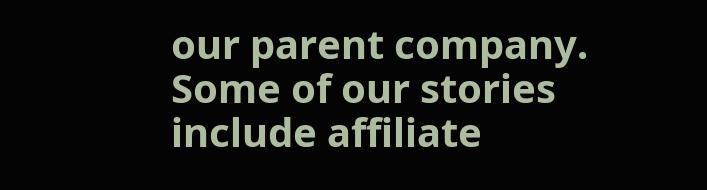our parent company. Some of our stories include affiliate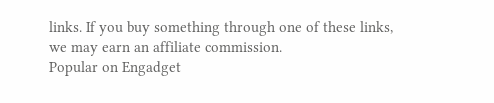links. If you buy something through one of these links, we may earn an affiliate commission.
Popular on Engadget